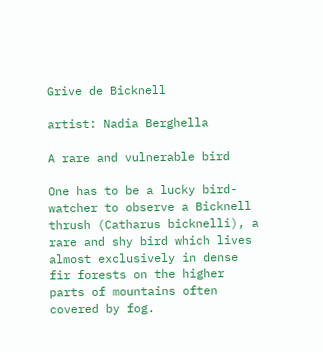Grive de Bicknell

artist: Nadia Berghella

A rare and vulnerable bird

One has to be a lucky bird-watcher to observe a Bicknell thrush (Catharus bicknelli), a rare and shy bird which lives almost exclusively in dense fir forests on the higher parts of mountains often covered by fog.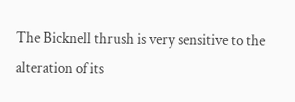The Bicknell thrush is very sensitive to the alteration of its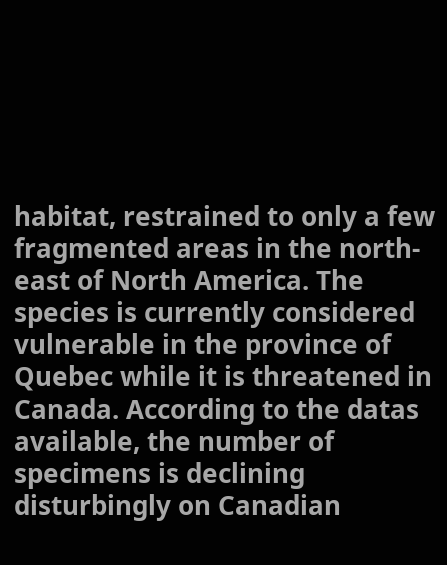habitat, restrained to only a few fragmented areas in the north-east of North America. The species is currently considered vulnerable in the province of Quebec while it is threatened in Canada. According to the datas available, the number of specimens is declining disturbingly on Canadian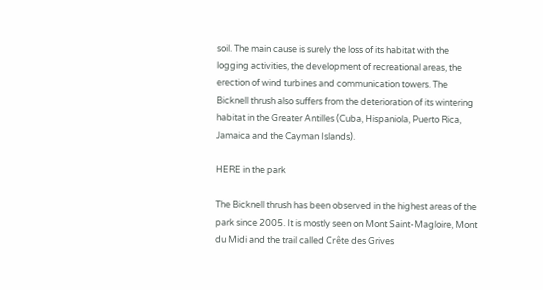soil. The main cause is surely the loss of its habitat with the logging activities, the development of recreational areas, the erection of wind turbines and communication towers. The Bicknell thrush also suffers from the deterioration of its wintering habitat in the Greater Antilles (Cuba, Hispaniola, Puerto Rica, Jamaica and the Cayman Islands).

HERE in the park

The Bicknell thrush has been observed in the highest areas of the park since 2005. It is mostly seen on Mont Saint-Magloire, Mont du Midi and the trail called Crête des Grives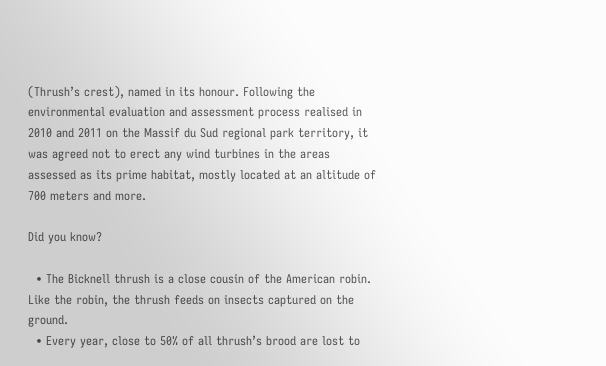(Thrush’s crest), named in its honour. Following the environmental evaluation and assessment process realised in 2010 and 2011 on the Massif du Sud regional park territory, it was agreed not to erect any wind turbines in the areas assessed as its prime habitat, mostly located at an altitude of 700 meters and more.

Did you know?

  • The Bicknell thrush is a close cousin of the American robin. Like the robin, the thrush feeds on insects captured on the ground.
  • Every year, close to 50% of all thrush’s brood are lost to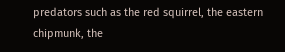predators such as the red squirrel, the eastern chipmunk, the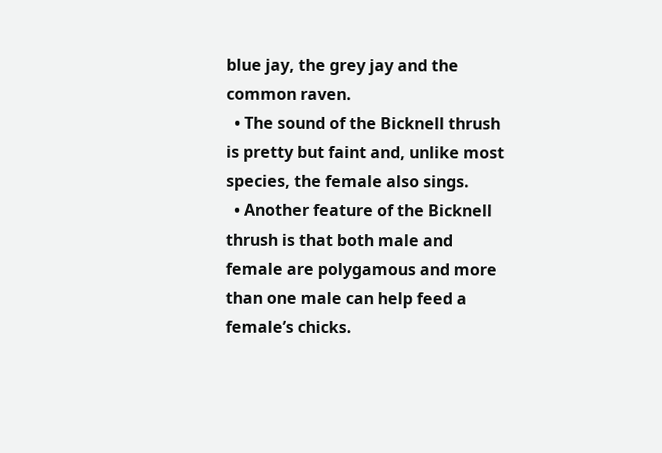blue jay, the grey jay and the common raven.
  • The sound of the Bicknell thrush is pretty but faint and, unlike most species, the female also sings.
  • Another feature of the Bicknell thrush is that both male and female are polygamous and more than one male can help feed a female’s chicks.